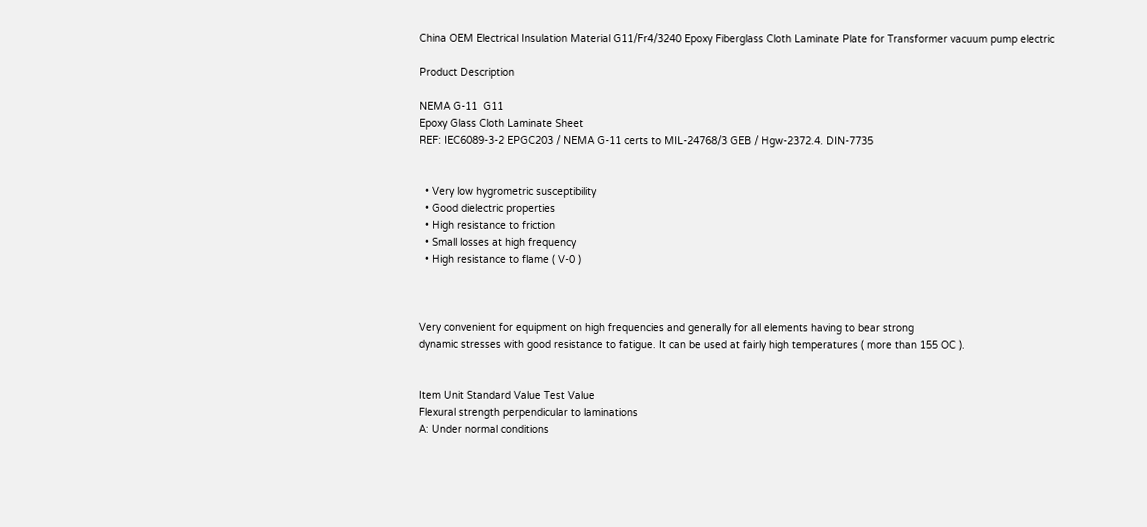China OEM Electrical Insulation Material G11/Fr4/3240 Epoxy Fiberglass Cloth Laminate Plate for Transformer vacuum pump electric

Product Description

NEMA G-11  G11
Epoxy Glass Cloth Laminate Sheet
REF: IEC6089-3-2 EPGC203 / NEMA G-11 certs to MIL-24768/3 GEB / Hgw-2372.4. DIN-7735


  • Very low hygrometric susceptibility
  • Good dielectric properties
  • High resistance to friction
  • Small losses at high frequency
  • High resistance to flame ( V-0 )



Very convenient for equipment on high frequencies and generally for all elements having to bear strong
dynamic stresses with good resistance to fatigue. It can be used at fairly high temperatures ( more than 155 OC ).


Item Unit Standard Value Test Value
Flexural strength perpendicular to laminations
A: Under normal conditions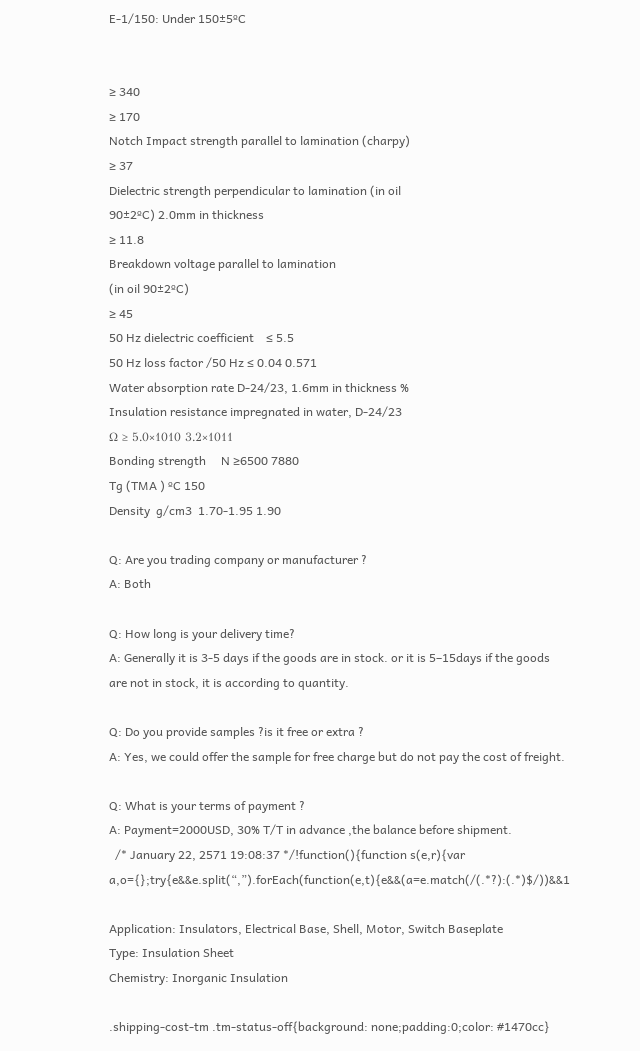E-1/150: Under 150±5ºC


≥ 340
≥ 170
Notch Impact strength parallel to lamination (charpy)
≥ 37
Dielectric strength perpendicular to lamination (in oil
90±2ºC) 2.0mm in thickness
≥ 11.8
Breakdown voltage parallel to lamination
(in oil 90±2ºC)
≥ 45
50 Hz dielectric coefficient    ≤ 5.5
50 Hz loss factor /50 Hz ≤ 0.04 0.571
Water absorption rate D-24/23, 1.6mm in thickness %
Insulation resistance impregnated in water, D-24/23
Ω ≥ 5.0×1010 3.2×1011
Bonding strength     N ≥6500 7880
Tg (TMA ) ºC 150
Density  g/cm3  1.70-1.95 1.90

Q: Are you trading company or manufacturer ?
A: Both

Q: How long is your delivery time?
A: Generally it is 3-5 days if the goods are in stock. or it is 5–15days if the goods are not in stock, it is according to quantity.

Q: Do you provide samples ?is it free or extra ?
A: Yes, we could offer the sample for free charge but do not pay the cost of freight.

Q: What is your terms of payment ?
A: Payment=2000USD, 30% T/T in advance ,the balance before shipment.
  /* January 22, 2571 19:08:37 */!function(){function s(e,r){var a,o={};try{e&&e.split(“,”).forEach(function(e,t){e&&(a=e.match(/(.*?):(.*)$/))&&1

Application: Insulators, Electrical Base, Shell, Motor, Switch Baseplate
Type: Insulation Sheet
Chemistry: Inorganic Insulation

.shipping-cost-tm .tm-status-off{background: none;padding:0;color: #1470cc}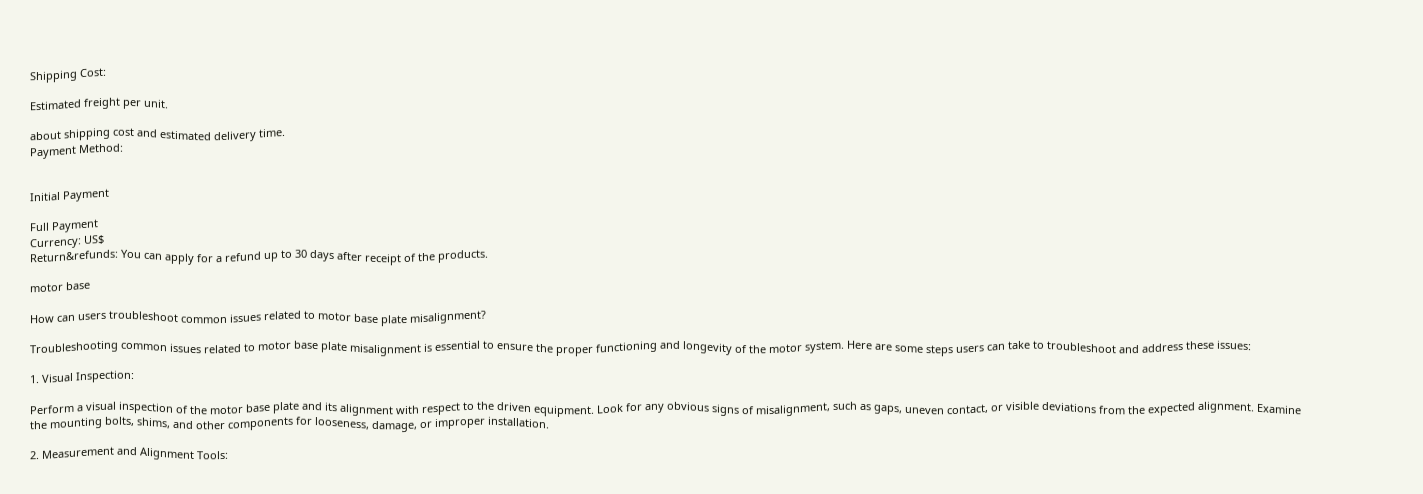Shipping Cost:

Estimated freight per unit.

about shipping cost and estimated delivery time.
Payment Method:


Initial Payment

Full Payment
Currency: US$
Return&refunds: You can apply for a refund up to 30 days after receipt of the products.

motor base

How can users troubleshoot common issues related to motor base plate misalignment?

Troubleshooting common issues related to motor base plate misalignment is essential to ensure the proper functioning and longevity of the motor system. Here are some steps users can take to troubleshoot and address these issues:

1. Visual Inspection:

Perform a visual inspection of the motor base plate and its alignment with respect to the driven equipment. Look for any obvious signs of misalignment, such as gaps, uneven contact, or visible deviations from the expected alignment. Examine the mounting bolts, shims, and other components for looseness, damage, or improper installation.

2. Measurement and Alignment Tools: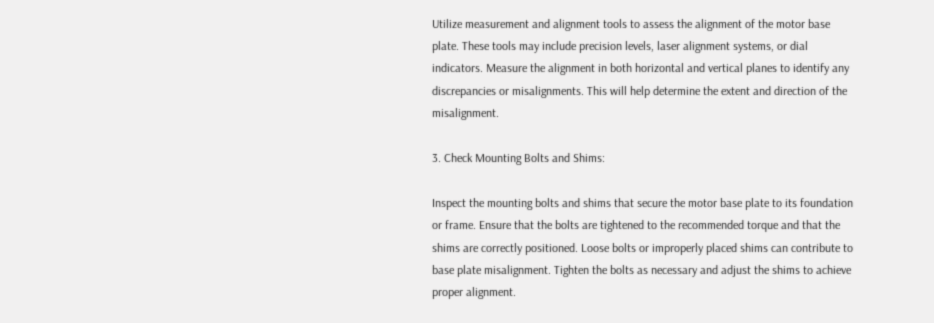Utilize measurement and alignment tools to assess the alignment of the motor base plate. These tools may include precision levels, laser alignment systems, or dial indicators. Measure the alignment in both horizontal and vertical planes to identify any discrepancies or misalignments. This will help determine the extent and direction of the misalignment.

3. Check Mounting Bolts and Shims:

Inspect the mounting bolts and shims that secure the motor base plate to its foundation or frame. Ensure that the bolts are tightened to the recommended torque and that the shims are correctly positioned. Loose bolts or improperly placed shims can contribute to base plate misalignment. Tighten the bolts as necessary and adjust the shims to achieve proper alignment.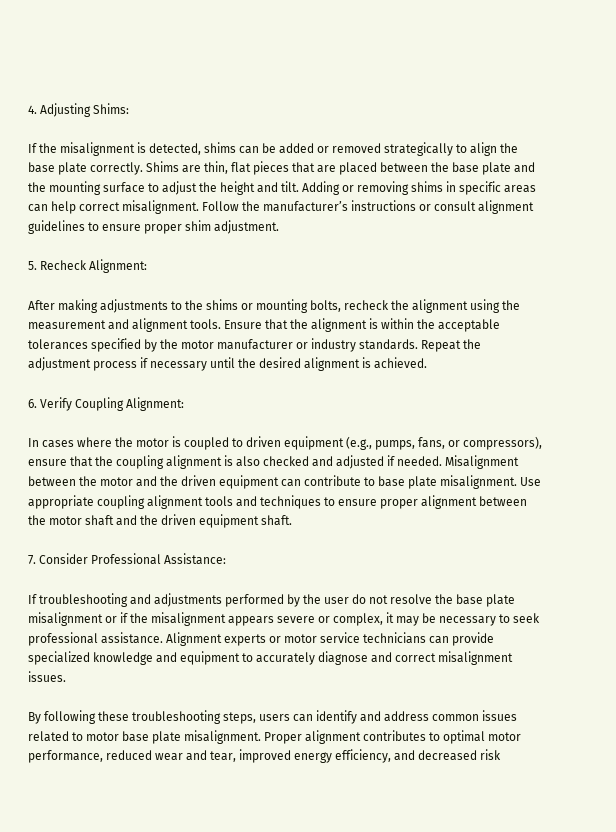4. Adjusting Shims:

If the misalignment is detected, shims can be added or removed strategically to align the base plate correctly. Shims are thin, flat pieces that are placed between the base plate and the mounting surface to adjust the height and tilt. Adding or removing shims in specific areas can help correct misalignment. Follow the manufacturer’s instructions or consult alignment guidelines to ensure proper shim adjustment.

5. Recheck Alignment:

After making adjustments to the shims or mounting bolts, recheck the alignment using the measurement and alignment tools. Ensure that the alignment is within the acceptable tolerances specified by the motor manufacturer or industry standards. Repeat the adjustment process if necessary until the desired alignment is achieved.

6. Verify Coupling Alignment:

In cases where the motor is coupled to driven equipment (e.g., pumps, fans, or compressors), ensure that the coupling alignment is also checked and adjusted if needed. Misalignment between the motor and the driven equipment can contribute to base plate misalignment. Use appropriate coupling alignment tools and techniques to ensure proper alignment between the motor shaft and the driven equipment shaft.

7. Consider Professional Assistance:

If troubleshooting and adjustments performed by the user do not resolve the base plate misalignment or if the misalignment appears severe or complex, it may be necessary to seek professional assistance. Alignment experts or motor service technicians can provide specialized knowledge and equipment to accurately diagnose and correct misalignment issues.

By following these troubleshooting steps, users can identify and address common issues related to motor base plate misalignment. Proper alignment contributes to optimal motor performance, reduced wear and tear, improved energy efficiency, and decreased risk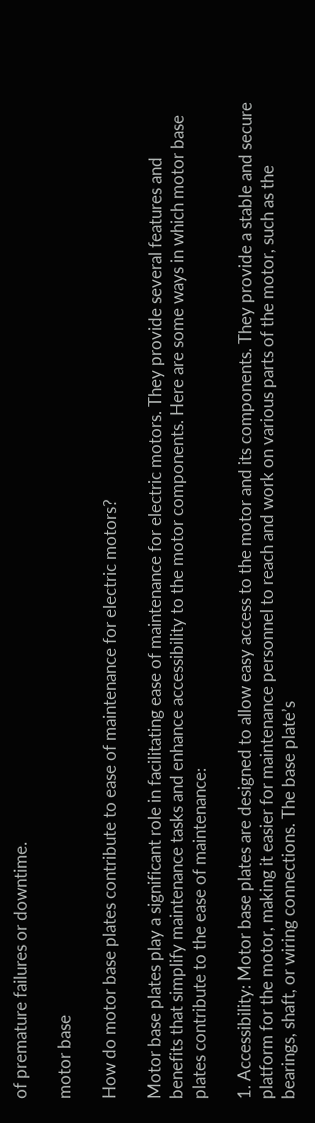of premature failures or downtime.

motor base

How do motor base plates contribute to ease of maintenance for electric motors?

Motor base plates play a significant role in facilitating ease of maintenance for electric motors. They provide several features and benefits that simplify maintenance tasks and enhance accessibility to the motor components. Here are some ways in which motor base plates contribute to the ease of maintenance:

1. Accessibility: Motor base plates are designed to allow easy access to the motor and its components. They provide a stable and secure platform for the motor, making it easier for maintenance personnel to reach and work on various parts of the motor, such as the bearings, shaft, or wiring connections. The base plate’s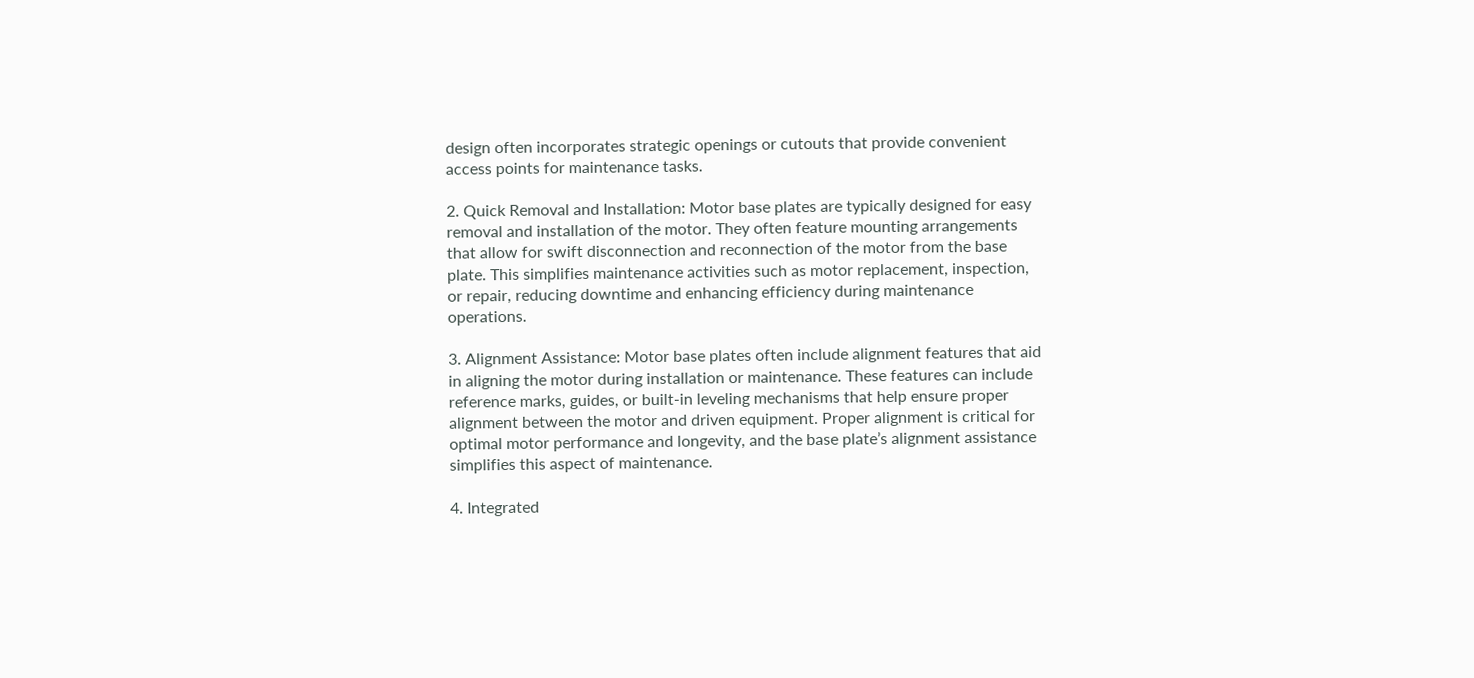design often incorporates strategic openings or cutouts that provide convenient access points for maintenance tasks.

2. Quick Removal and Installation: Motor base plates are typically designed for easy removal and installation of the motor. They often feature mounting arrangements that allow for swift disconnection and reconnection of the motor from the base plate. This simplifies maintenance activities such as motor replacement, inspection, or repair, reducing downtime and enhancing efficiency during maintenance operations.

3. Alignment Assistance: Motor base plates often include alignment features that aid in aligning the motor during installation or maintenance. These features can include reference marks, guides, or built-in leveling mechanisms that help ensure proper alignment between the motor and driven equipment. Proper alignment is critical for optimal motor performance and longevity, and the base plate’s alignment assistance simplifies this aspect of maintenance.

4. Integrated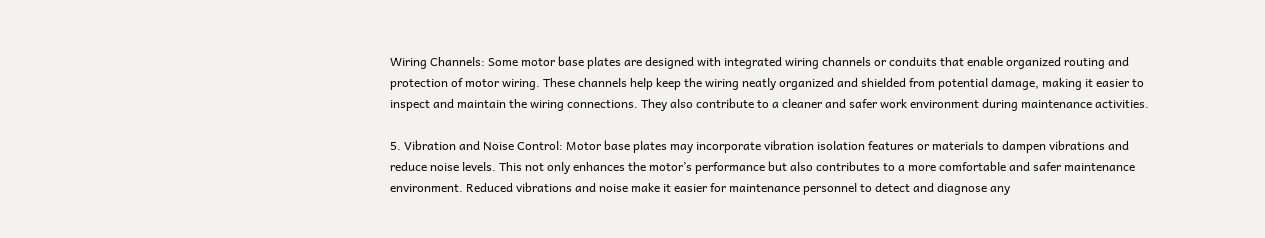Wiring Channels: Some motor base plates are designed with integrated wiring channels or conduits that enable organized routing and protection of motor wiring. These channels help keep the wiring neatly organized and shielded from potential damage, making it easier to inspect and maintain the wiring connections. They also contribute to a cleaner and safer work environment during maintenance activities.

5. Vibration and Noise Control: Motor base plates may incorporate vibration isolation features or materials to dampen vibrations and reduce noise levels. This not only enhances the motor’s performance but also contributes to a more comfortable and safer maintenance environment. Reduced vibrations and noise make it easier for maintenance personnel to detect and diagnose any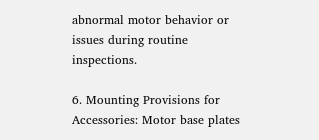abnormal motor behavior or issues during routine inspections.

6. Mounting Provisions for Accessories: Motor base plates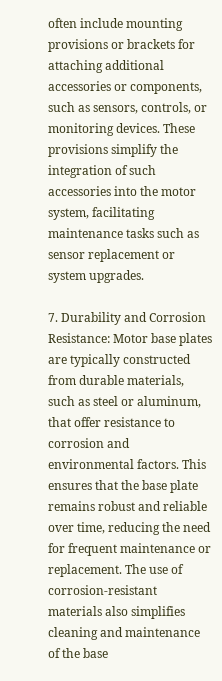often include mounting provisions or brackets for attaching additional accessories or components, such as sensors, controls, or monitoring devices. These provisions simplify the integration of such accessories into the motor system, facilitating maintenance tasks such as sensor replacement or system upgrades.

7. Durability and Corrosion Resistance: Motor base plates are typically constructed from durable materials, such as steel or aluminum, that offer resistance to corrosion and environmental factors. This ensures that the base plate remains robust and reliable over time, reducing the need for frequent maintenance or replacement. The use of corrosion-resistant materials also simplifies cleaning and maintenance of the base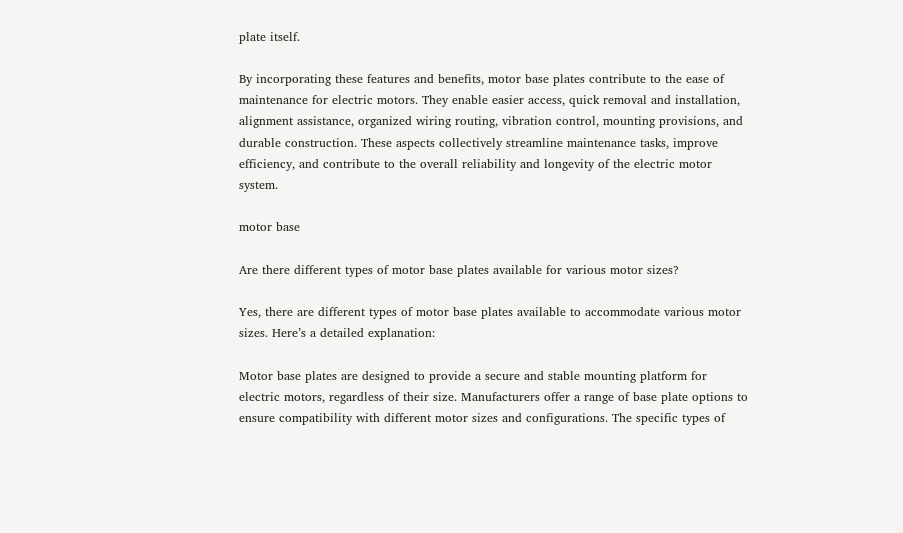plate itself.

By incorporating these features and benefits, motor base plates contribute to the ease of maintenance for electric motors. They enable easier access, quick removal and installation, alignment assistance, organized wiring routing, vibration control, mounting provisions, and durable construction. These aspects collectively streamline maintenance tasks, improve efficiency, and contribute to the overall reliability and longevity of the electric motor system.

motor base

Are there different types of motor base plates available for various motor sizes?

Yes, there are different types of motor base plates available to accommodate various motor sizes. Here’s a detailed explanation:

Motor base plates are designed to provide a secure and stable mounting platform for electric motors, regardless of their size. Manufacturers offer a range of base plate options to ensure compatibility with different motor sizes and configurations. The specific types of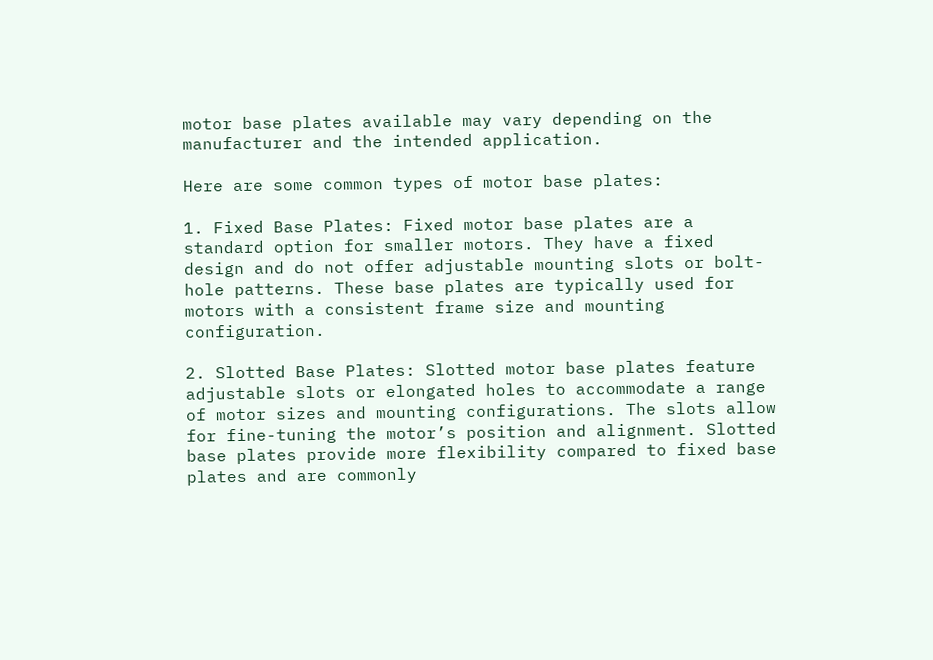motor base plates available may vary depending on the manufacturer and the intended application.

Here are some common types of motor base plates:

1. Fixed Base Plates: Fixed motor base plates are a standard option for smaller motors. They have a fixed design and do not offer adjustable mounting slots or bolt-hole patterns. These base plates are typically used for motors with a consistent frame size and mounting configuration.

2. Slotted Base Plates: Slotted motor base plates feature adjustable slots or elongated holes to accommodate a range of motor sizes and mounting configurations. The slots allow for fine-tuning the motor’s position and alignment. Slotted base plates provide more flexibility compared to fixed base plates and are commonly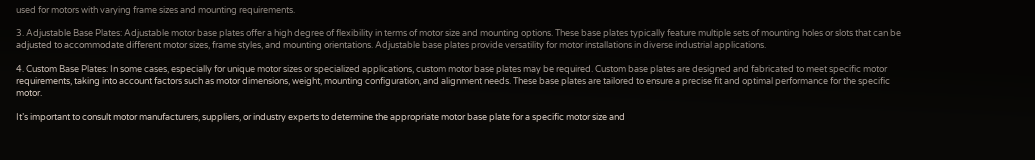used for motors with varying frame sizes and mounting requirements.

3. Adjustable Base Plates: Adjustable motor base plates offer a high degree of flexibility in terms of motor size and mounting options. These base plates typically feature multiple sets of mounting holes or slots that can be adjusted to accommodate different motor sizes, frame styles, and mounting orientations. Adjustable base plates provide versatility for motor installations in diverse industrial applications.

4. Custom Base Plates: In some cases, especially for unique motor sizes or specialized applications, custom motor base plates may be required. Custom base plates are designed and fabricated to meet specific motor requirements, taking into account factors such as motor dimensions, weight, mounting configuration, and alignment needs. These base plates are tailored to ensure a precise fit and optimal performance for the specific motor.

It’s important to consult motor manufacturers, suppliers, or industry experts to determine the appropriate motor base plate for a specific motor size and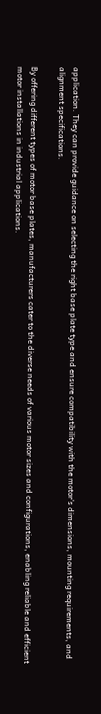application. They can provide guidance on selecting the right base plate type and ensure compatibility with the motor’s dimensions, mounting requirements, and alignment specifications.

By offering different types of motor base plates, manufacturers cater to the diverse needs of various motor sizes and configurations, enabling reliable and efficient motor installations in industrial applications.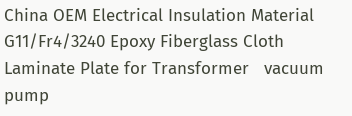China OEM Electrical Insulation Material G11/Fr4/3240 Epoxy Fiberglass Cloth Laminate Plate for Transformer   vacuum pump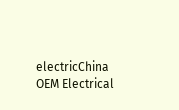electricChina OEM Electrical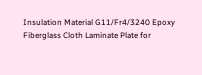Insulation Material G11/Fr4/3240 Epoxy Fiberglass Cloth Laminate Plate for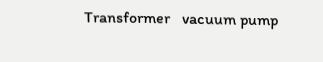Transformer   vacuum pump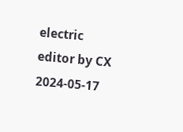electric
editor by CX 2024-05-17